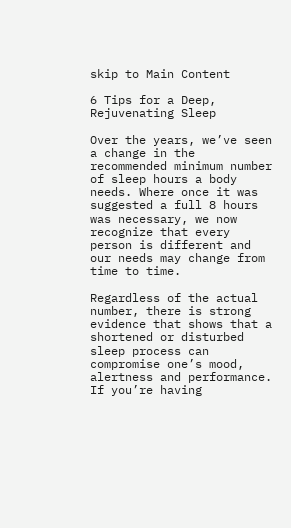skip to Main Content

6 Tips for a Deep, Rejuvenating Sleep

Over the years, we’ve seen a change in the recommended minimum number of sleep hours a body needs. Where once it was suggested a full 8 hours was necessary, we now recognize that every person is different and our needs may change from time to time.

Regardless of the actual number, there is strong evidence that shows that a shortened or disturbed sleep process can compromise one’s mood, alertness and performance. If you’re having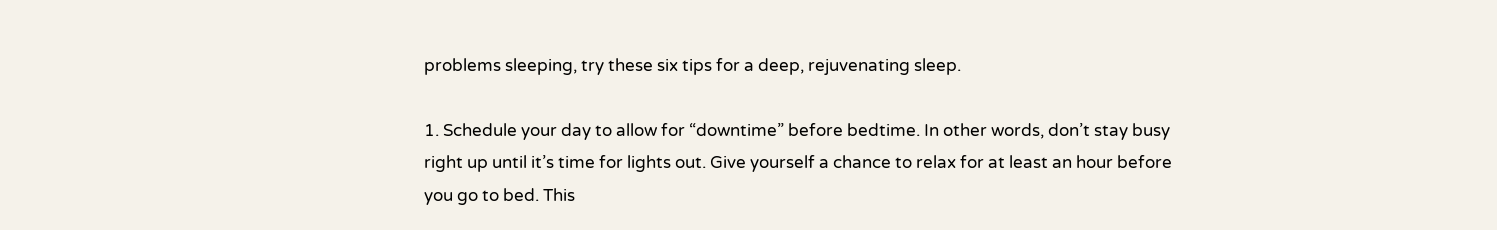problems sleeping, try these six tips for a deep, rejuvenating sleep.

1. Schedule your day to allow for “downtime” before bedtime. In other words, don’t stay busy right up until it’s time for lights out. Give yourself a chance to relax for at least an hour before you go to bed. This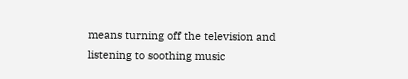means turning off the television and listening to soothing music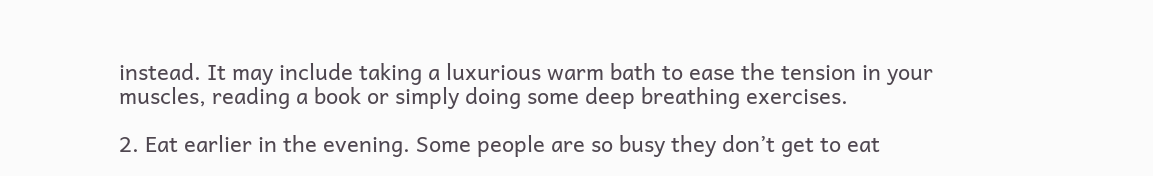instead. It may include taking a luxurious warm bath to ease the tension in your muscles, reading a book or simply doing some deep breathing exercises.

2. Eat earlier in the evening. Some people are so busy they don’t get to eat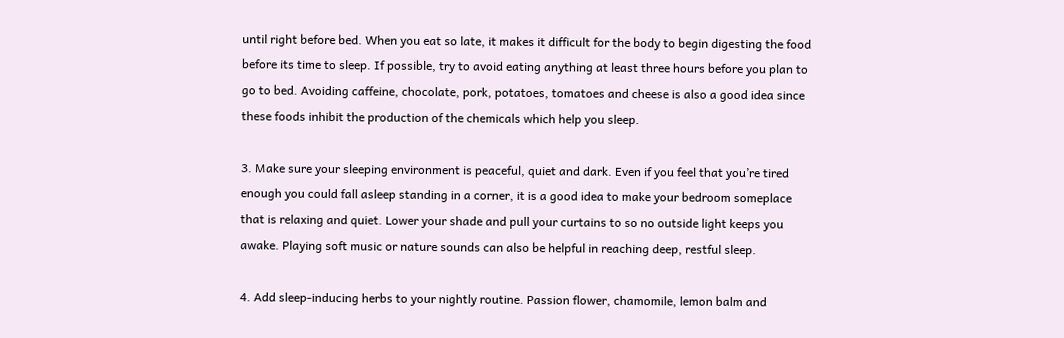until right before bed. When you eat so late, it makes it difficult for the body to begin digesting the food before its time to sleep. If possible, try to avoid eating anything at least three hours before you plan to go to bed. Avoiding caffeine, chocolate, pork, potatoes, tomatoes and cheese is also a good idea since these foods inhibit the production of the chemicals which help you sleep.

3. Make sure your sleeping environment is peaceful, quiet and dark. Even if you feel that you’re tired enough you could fall asleep standing in a corner, it is a good idea to make your bedroom someplace that is relaxing and quiet. Lower your shade and pull your curtains to so no outside light keeps you awake. Playing soft music or nature sounds can also be helpful in reaching deep, restful sleep.

4. Add sleep-inducing herbs to your nightly routine. Passion flower, chamomile, lemon balm and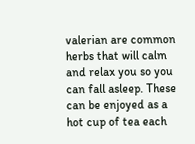valerian are common herbs that will calm and relax you so you can fall asleep. These can be enjoyed as a hot cup of tea each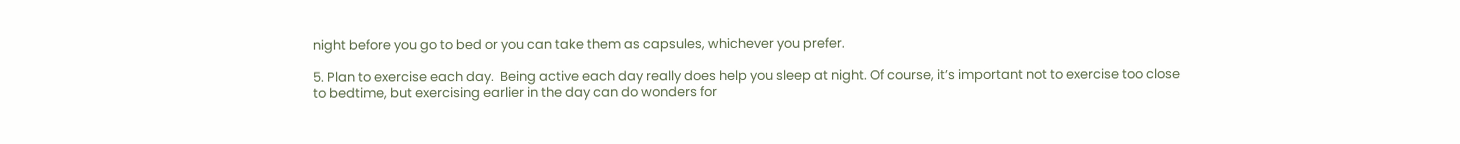night before you go to bed or you can take them as capsules, whichever you prefer.

5. Plan to exercise each day.  Being active each day really does help you sleep at night. Of course, it’s important not to exercise too close to bedtime, but exercising earlier in the day can do wonders for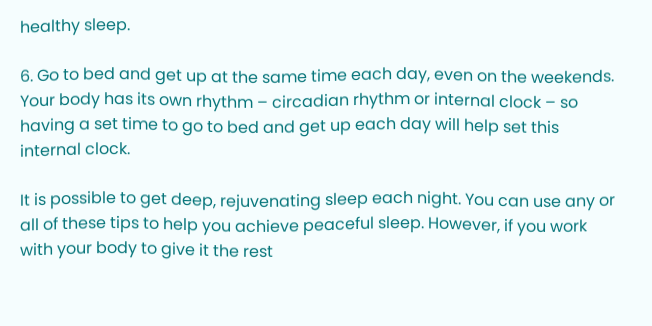healthy sleep.

6. Go to bed and get up at the same time each day, even on the weekends. Your body has its own rhythm – circadian rhythm or internal clock – so having a set time to go to bed and get up each day will help set this internal clock.

It is possible to get deep, rejuvenating sleep each night. You can use any or all of these tips to help you achieve peaceful sleep. However, if you work with your body to give it the rest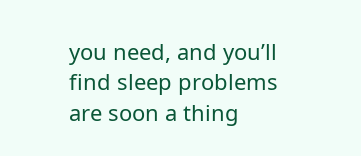you need, and you’ll find sleep problems are soon a thing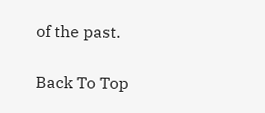of the past.

Back To Top